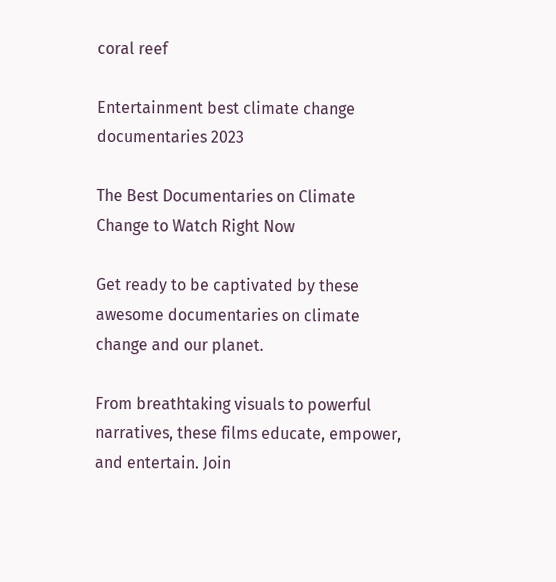coral reef

Entertainment best climate change documentaries 2023

The Best Documentaries on Climate Change to Watch Right Now

Get ready to be captivated by these awesome documentaries on climate change and our planet.

From breathtaking visuals to powerful narratives, these films educate, empower, and entertain. Join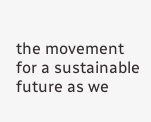the movement for a sustainable future as we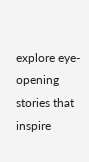explore eye-opening stories that inspire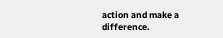action and make a difference.